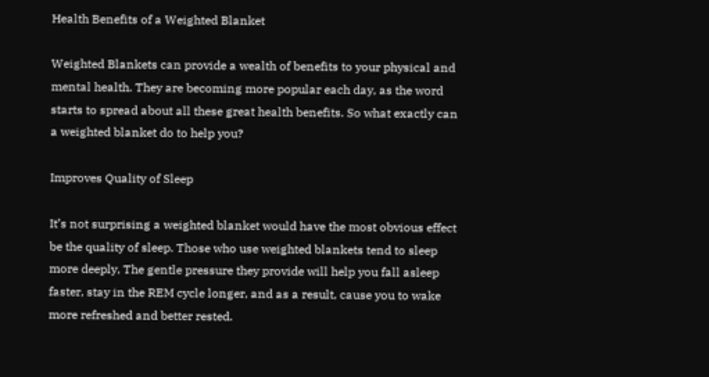Health Benefits of a Weighted Blanket

Weighted Blankets can provide a wealth of benefits to your physical and mental health. They are becoming more popular each day, as the word starts to spread about all these great health benefits. So what exactly can a weighted blanket do to help you?

Improves Quality of Sleep

It’s not surprising a weighted blanket would have the most obvious effect be the quality of sleep. Those who use weighted blankets tend to sleep more deeply, The gentle pressure they provide will help you fall asleep faster, stay in the REM cycle longer, and as a result, cause you to wake more refreshed and better rested.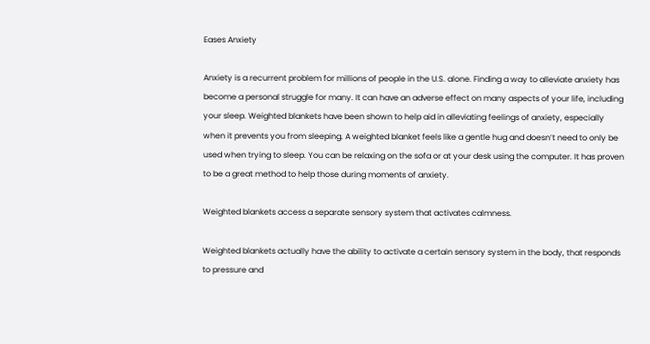Eases Anxiety

Anxiety is a recurrent problem for millions of people in the U.S. alone. Finding a way to alleviate anxiety has become a personal struggle for many. It can have an adverse effect on many aspects of your life, including your sleep. Weighted blankets have been shown to help aid in alleviating feelings of anxiety, especially when it prevents you from sleeping. A weighted blanket feels like a gentle hug and doesn’t need to only be used when trying to sleep. You can be relaxing on the sofa or at your desk using the computer. It has proven to be a great method to help those during moments of anxiety.

Weighted blankets access a separate sensory system that activates calmness.

Weighted blankets actually have the ability to activate a certain sensory system in the body, that responds to pressure and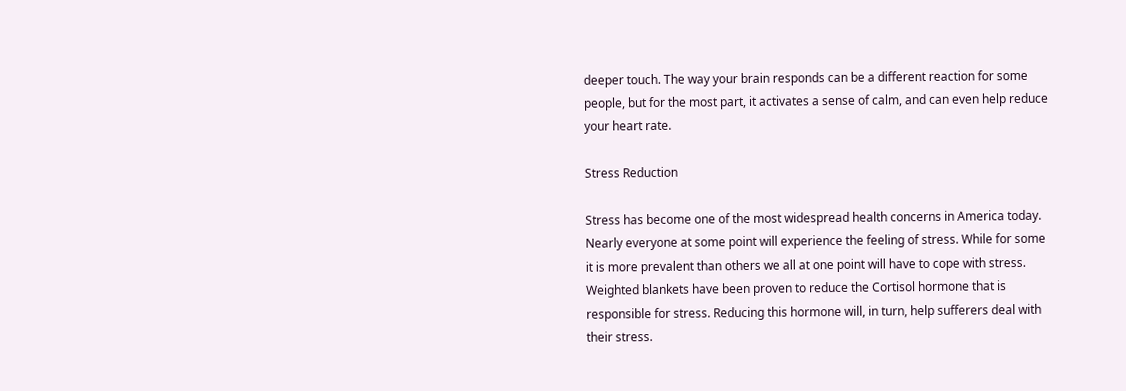deeper touch. The way your brain responds can be a different reaction for some people, but for the most part, it activates a sense of calm, and can even help reduce your heart rate.

Stress Reduction

Stress has become one of the most widespread health concerns in America today. Nearly everyone at some point will experience the feeling of stress. While for some it is more prevalent than others we all at one point will have to cope with stress. Weighted blankets have been proven to reduce the Cortisol hormone that is responsible for stress. Reducing this hormone will, in turn, help sufferers deal with their stress.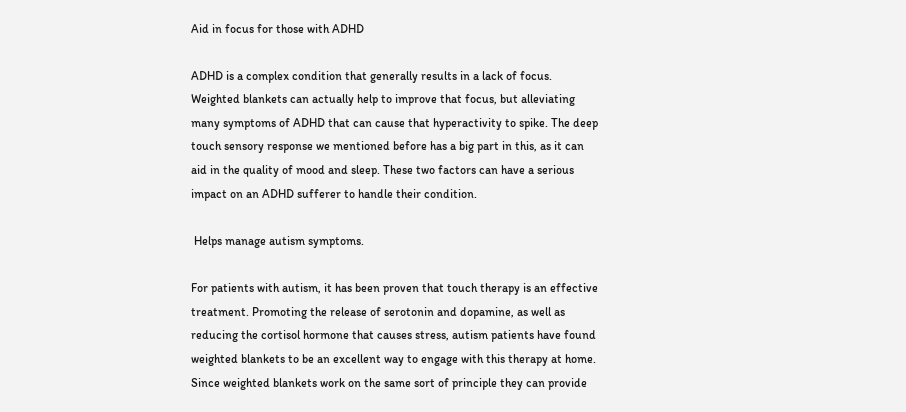Aid in focus for those with ADHD

ADHD is a complex condition that generally results in a lack of focus. Weighted blankets can actually help to improve that focus, but alleviating many symptoms of ADHD that can cause that hyperactivity to spike. The deep touch sensory response we mentioned before has a big part in this, as it can aid in the quality of mood and sleep. These two factors can have a serious impact on an ADHD sufferer to handle their condition.

 Helps manage autism symptoms.

For patients with autism, it has been proven that touch therapy is an effective treatment. Promoting the release of serotonin and dopamine, as well as reducing the cortisol hormone that causes stress, autism patients have found weighted blankets to be an excellent way to engage with this therapy at home. Since weighted blankets work on the same sort of principle they can provide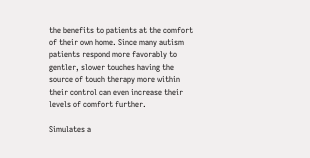the benefits to patients at the comfort of their own home. Since many autism patients respond more favorably to gentler, slower touches having the source of touch therapy more within their control can even increase their levels of comfort further.

Simulates a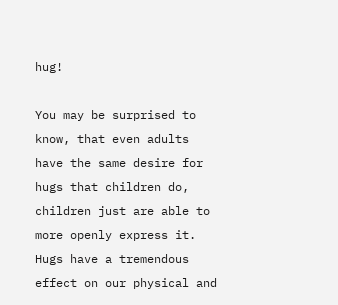hug!

You may be surprised to know, that even adults have the same desire for hugs that children do, children just are able to more openly express it. Hugs have a tremendous effect on our physical and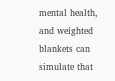mental health, and weighted blankets can simulate that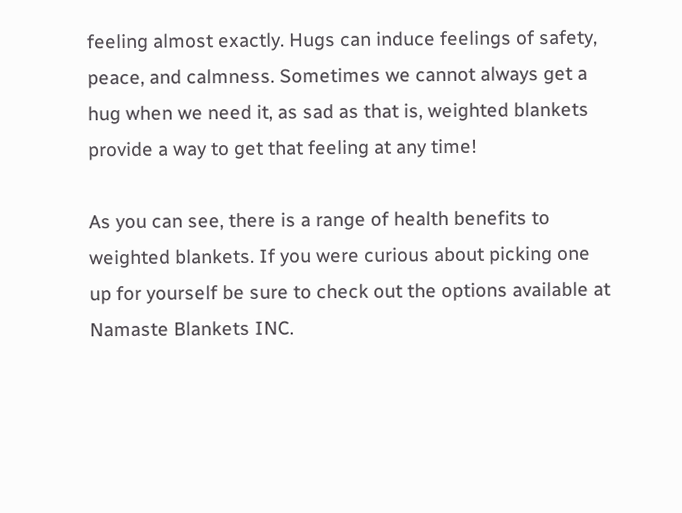feeling almost exactly. Hugs can induce feelings of safety, peace, and calmness. Sometimes we cannot always get a hug when we need it, as sad as that is, weighted blankets provide a way to get that feeling at any time!

As you can see, there is a range of health benefits to weighted blankets. If you were curious about picking one up for yourself be sure to check out the options available at Namaste Blankets INC.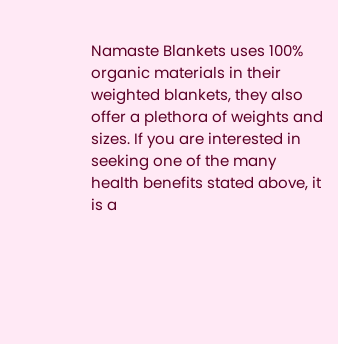Namaste Blankets uses 100% organic materials in their weighted blankets, they also offer a plethora of weights and sizes. If you are interested in seeking one of the many health benefits stated above, it is a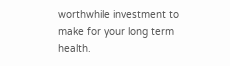worthwhile investment to make for your long term health.